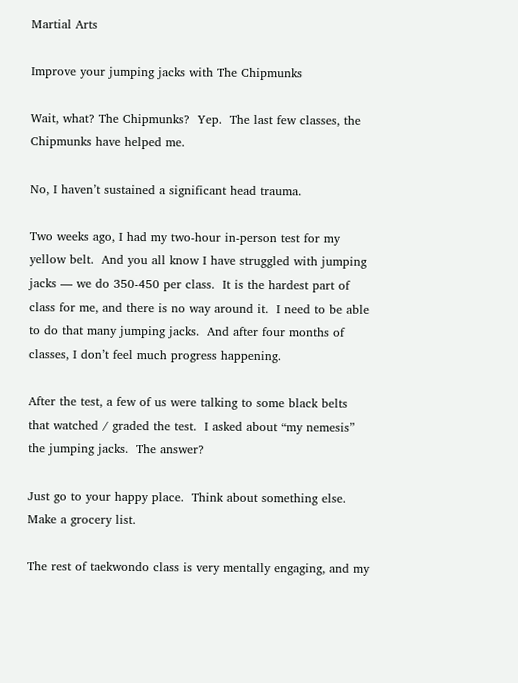Martial Arts

Improve your jumping jacks with The Chipmunks

Wait, what? The Chipmunks?  Yep.  The last few classes, the Chipmunks have helped me.

No, I haven’t sustained a significant head trauma.

Two weeks ago, I had my two-hour in-person test for my yellow belt.  And you all know I have struggled with jumping jacks — we do 350-450 per class.  It is the hardest part of class for me, and there is no way around it.  I need to be able to do that many jumping jacks.  And after four months of classes, I don’t feel much progress happening.

After the test, a few of us were talking to some black belts that watched / graded the test.  I asked about “my nemesis” the jumping jacks.  The answer?

Just go to your happy place.  Think about something else.  Make a grocery list.

The rest of taekwondo class is very mentally engaging, and my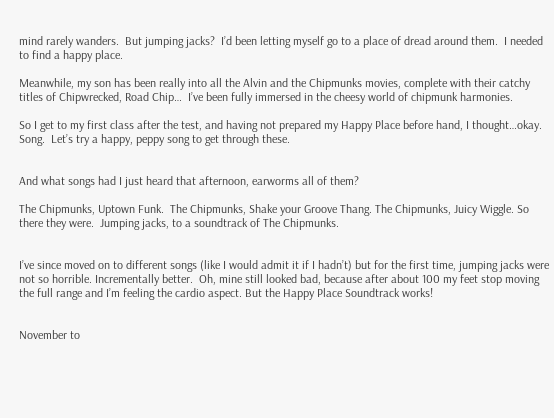mind rarely wanders.  But jumping jacks?  I’d been letting myself go to a place of dread around them.  I needed to find a happy place.

Meanwhile, my son has been really into all the Alvin and the Chipmunks movies, complete with their catchy titles of Chipwrecked, Road Chip…  I’ve been fully immersed in the cheesy world of chipmunk harmonies.

So I get to my first class after the test, and having not prepared my Happy Place before hand, I thought…okay.  Song.  Let’s try a happy, peppy song to get through these.


And what songs had I just heard that afternoon, earworms all of them?

The Chipmunks, Uptown Funk.  The Chipmunks, Shake your Groove Thang. The Chipmunks, Juicy Wiggle. So there they were.  Jumping jacks, to a soundtrack of The Chipmunks.


I’ve since moved on to different songs (like I would admit it if I hadn’t) but for the first time, jumping jacks were not so horrible. Incrementally better.  Oh, mine still looked bad, because after about 100 my feet stop moving the full range and I’m feeling the cardio aspect. But the Happy Place Soundtrack works!


November to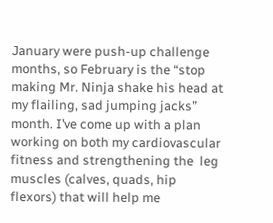January were push-up challenge months, so February is the “stop making Mr. Ninja shake his head at my flailing, sad jumping jacks” month. I’ve come up with a plan working on both my cardiovascular fitness and strengthening the  leg muscles (calves, quads, hip flexors) that will help me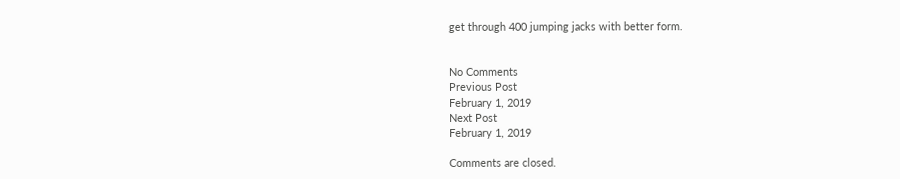get through 400 jumping jacks with better form.


No Comments
Previous Post
February 1, 2019
Next Post
February 1, 2019

Comments are closed.